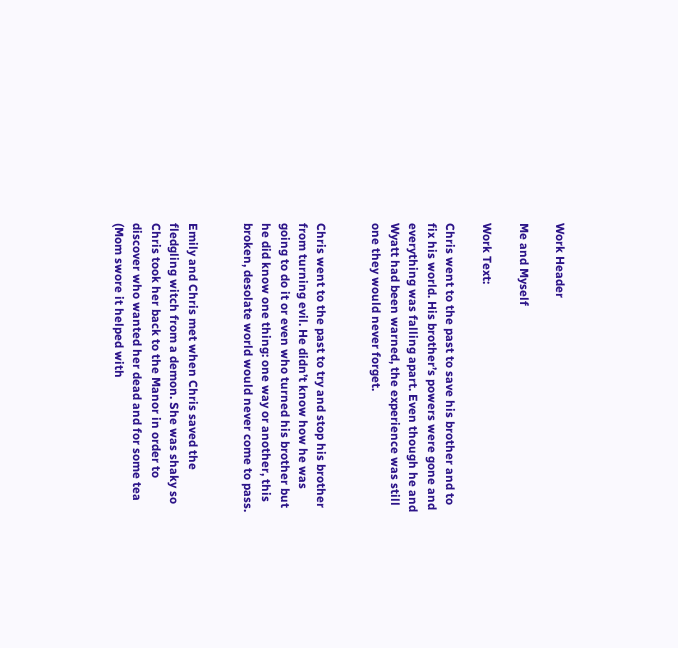Work Header

Me and Myself

Work Text:

Chris went to the past to save his brother and to fix his world. His brother’s powers were gone and everything was falling apart. Even though he and Wyatt had been warned, the experience was still one they would never forget.


Chris went to the past to try and stop his brother from turning evil. He didn’t know how he was going to do it or even who turned his brother but he did know one thing: one way or another, this broken, desolate world would never come to pass.


Emily and Chris met when Chris saved the fledgling witch from a demon. She was shaky so Chris took her back to the Manor in order to discover who wanted her dead and for some tea (Mom swore it helped with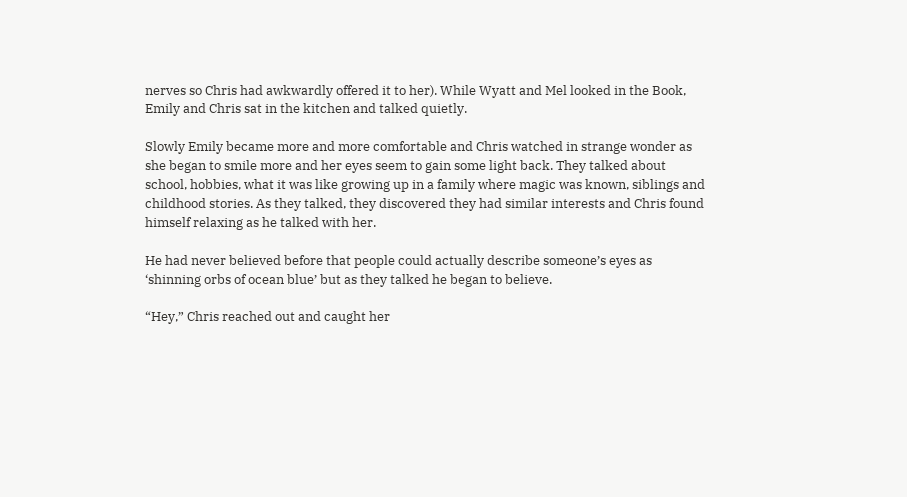nerves so Chris had awkwardly offered it to her). While Wyatt and Mel looked in the Book, Emily and Chris sat in the kitchen and talked quietly.

Slowly Emily became more and more comfortable and Chris watched in strange wonder as she began to smile more and her eyes seem to gain some light back. They talked about school, hobbies, what it was like growing up in a family where magic was known, siblings and childhood stories. As they talked, they discovered they had similar interests and Chris found himself relaxing as he talked with her.

He had never believed before that people could actually describe someone’s eyes as ‘shinning orbs of ocean blue’ but as they talked he began to believe.

“Hey,” Chris reached out and caught her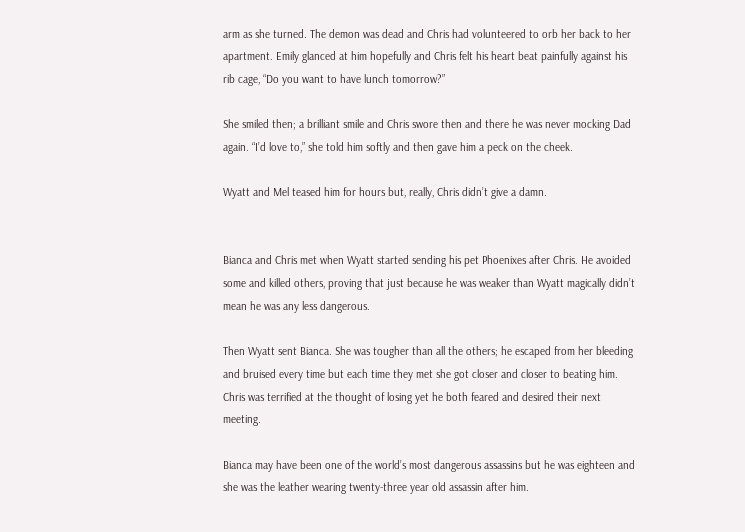arm as she turned. The demon was dead and Chris had volunteered to orb her back to her apartment. Emily glanced at him hopefully and Chris felt his heart beat painfully against his rib cage, “Do you want to have lunch tomorrow?”

She smiled then; a brilliant smile and Chris swore then and there he was never mocking Dad again. “I’d love to,” she told him softly and then gave him a peck on the cheek.

Wyatt and Mel teased him for hours but, really, Chris didn’t give a damn.


Bianca and Chris met when Wyatt started sending his pet Phoenixes after Chris. He avoided some and killed others, proving that just because he was weaker than Wyatt magically didn’t mean he was any less dangerous.

Then Wyatt sent Bianca. She was tougher than all the others; he escaped from her bleeding and bruised every time but each time they met she got closer and closer to beating him. Chris was terrified at the thought of losing yet he both feared and desired their next meeting.

Bianca may have been one of the world’s most dangerous assassins but he was eighteen and she was the leather wearing twenty-three year old assassin after him.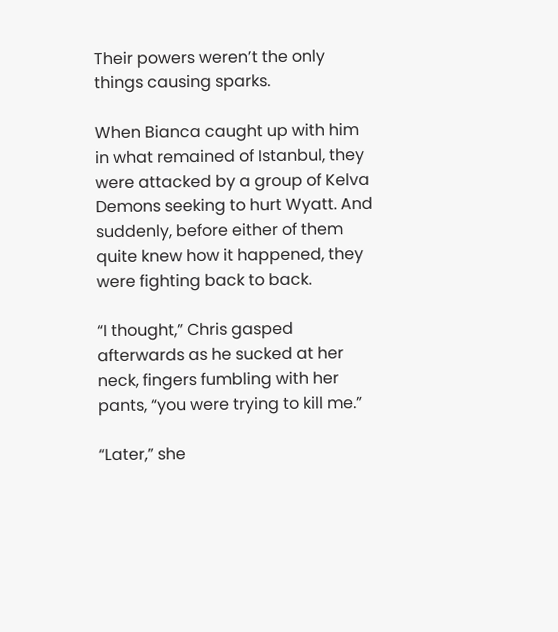Their powers weren’t the only things causing sparks.

When Bianca caught up with him in what remained of Istanbul, they were attacked by a group of Kelva Demons seeking to hurt Wyatt. And suddenly, before either of them quite knew how it happened, they were fighting back to back.

“I thought,” Chris gasped afterwards as he sucked at her neck, fingers fumbling with her pants, “you were trying to kill me.”

“Later,” she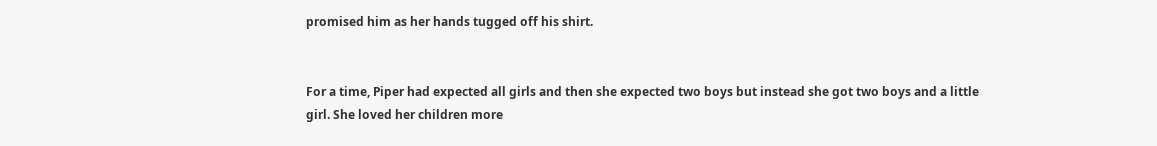promised him as her hands tugged off his shirt.


For a time, Piper had expected all girls and then she expected two boys but instead she got two boys and a little girl. She loved her children more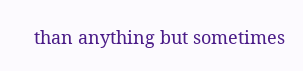than anything but sometimes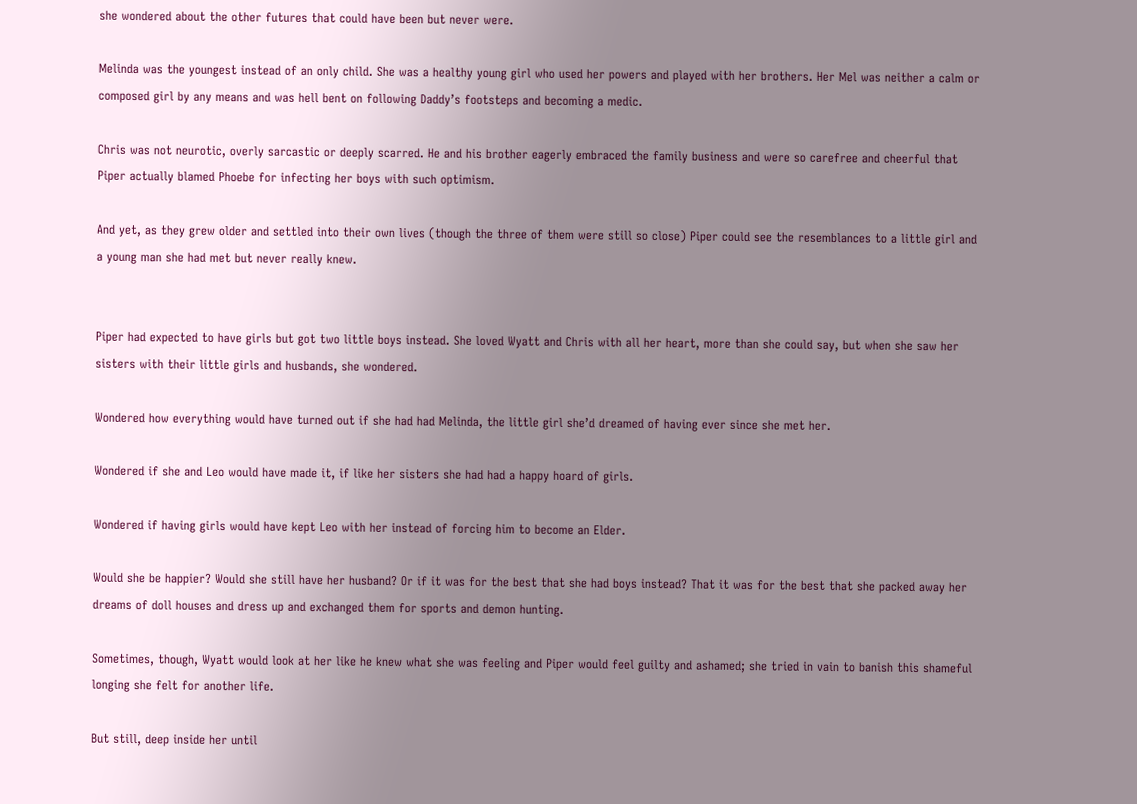she wondered about the other futures that could have been but never were.

Melinda was the youngest instead of an only child. She was a healthy young girl who used her powers and played with her brothers. Her Mel was neither a calm or composed girl by any means and was hell bent on following Daddy’s footsteps and becoming a medic.

Chris was not neurotic, overly sarcastic or deeply scarred. He and his brother eagerly embraced the family business and were so carefree and cheerful that Piper actually blamed Phoebe for infecting her boys with such optimism.

And yet, as they grew older and settled into their own lives (though the three of them were still so close) Piper could see the resemblances to a little girl and a young man she had met but never really knew.


Piper had expected to have girls but got two little boys instead. She loved Wyatt and Chris with all her heart, more than she could say, but when she saw her sisters with their little girls and husbands, she wondered.

Wondered how everything would have turned out if she had had Melinda, the little girl she’d dreamed of having ever since she met her.

Wondered if she and Leo would have made it, if like her sisters she had had a happy hoard of girls.

Wondered if having girls would have kept Leo with her instead of forcing him to become an Elder.

Would she be happier? Would she still have her husband? Or if it was for the best that she had boys instead? That it was for the best that she packed away her dreams of doll houses and dress up and exchanged them for sports and demon hunting.

Sometimes, though, Wyatt would look at her like he knew what she was feeling and Piper would feel guilty and ashamed; she tried in vain to banish this shameful longing she felt for another life.

But still, deep inside her until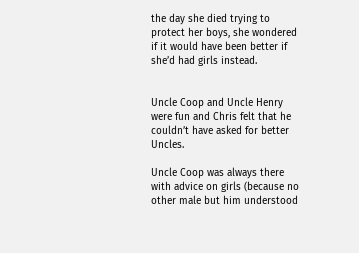the day she died trying to protect her boys, she wondered if it would have been better if she’d had girls instead.


Uncle Coop and Uncle Henry were fun and Chris felt that he couldn’t have asked for better Uncles.

Uncle Coop was always there with advice on girls (because no other male but him understood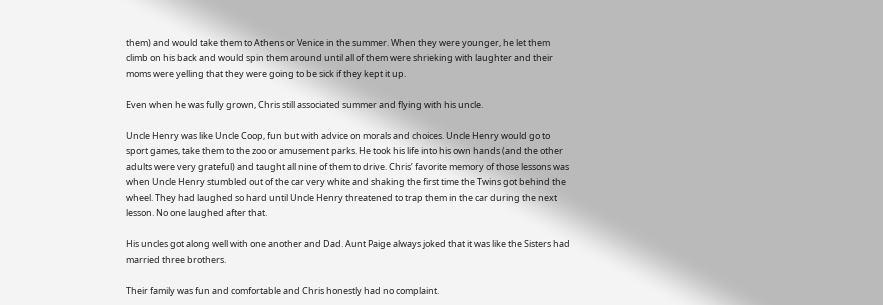them) and would take them to Athens or Venice in the summer. When they were younger, he let them climb on his back and would spin them around until all of them were shrieking with laughter and their moms were yelling that they were going to be sick if they kept it up.

Even when he was fully grown, Chris still associated summer and flying with his uncle.

Uncle Henry was like Uncle Coop, fun but with advice on morals and choices. Uncle Henry would go to sport games, take them to the zoo or amusement parks. He took his life into his own hands (and the other adults were very grateful) and taught all nine of them to drive. Chris’ favorite memory of those lessons was when Uncle Henry stumbled out of the car very white and shaking the first time the Twins got behind the wheel. They had laughed so hard until Uncle Henry threatened to trap them in the car during the next lesson. No one laughed after that.

His uncles got along well with one another and Dad. Aunt Paige always joked that it was like the Sisters had married three brothers.

Their family was fun and comfortable and Chris honestly had no complaint.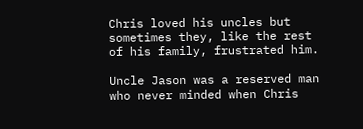Chris loved his uncles but sometimes they, like the rest of his family, frustrated him.

Uncle Jason was a reserved man who never minded when Chris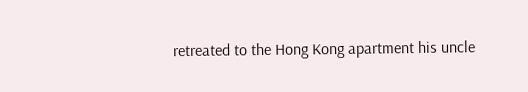retreated to the Hong Kong apartment his uncle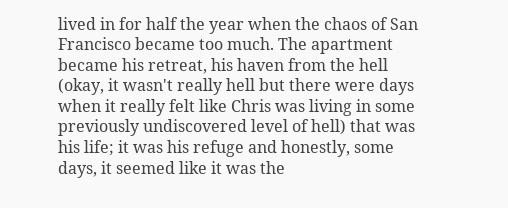lived in for half the year when the chaos of San Francisco became too much. The apartment became his retreat, his haven from the hell (okay, it wasn't really hell but there were days when it really felt like Chris was living in some previously undiscovered level of hell) that was his life; it was his refuge and honestly, some days, it seemed like it was the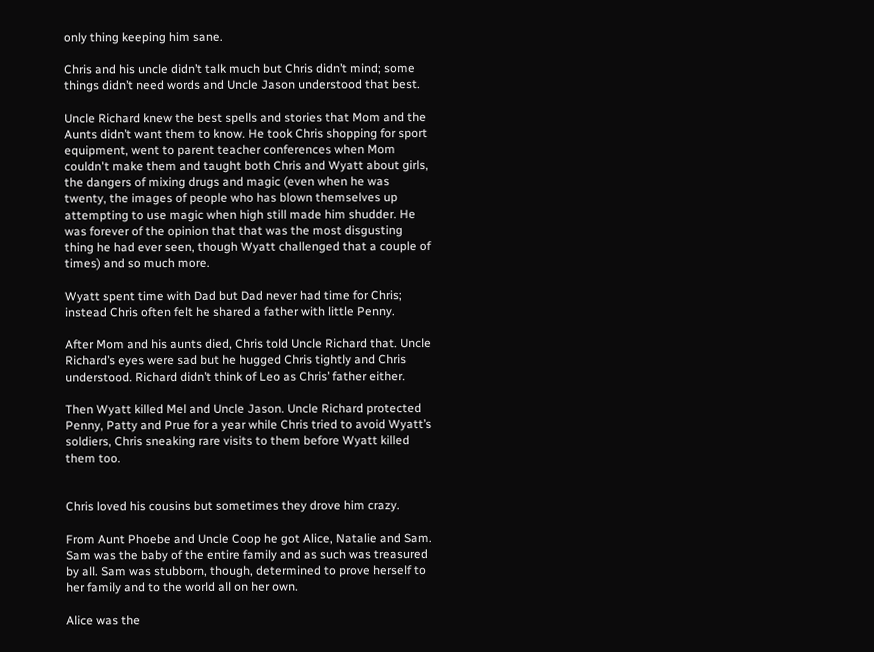only thing keeping him sane.

Chris and his uncle didn’t talk much but Chris didn’t mind; some things didn’t need words and Uncle Jason understood that best.

Uncle Richard knew the best spells and stories that Mom and the Aunts didn’t want them to know. He took Chris shopping for sport equipment, went to parent teacher conferences when Mom couldn't make them and taught both Chris and Wyatt about girls, the dangers of mixing drugs and magic (even when he was twenty, the images of people who has blown themselves up attempting to use magic when high still made him shudder. He was forever of the opinion that that was the most disgusting thing he had ever seen, though Wyatt challenged that a couple of times) and so much more.

Wyatt spent time with Dad but Dad never had time for Chris; instead Chris often felt he shared a father with little Penny.

After Mom and his aunts died, Chris told Uncle Richard that. Uncle Richard’s eyes were sad but he hugged Chris tightly and Chris understood. Richard didn’t think of Leo as Chris’ father either.

Then Wyatt killed Mel and Uncle Jason. Uncle Richard protected Penny, Patty and Prue for a year while Chris tried to avoid Wyatt’s soldiers, Chris sneaking rare visits to them before Wyatt killed them too.


Chris loved his cousins but sometimes they drove him crazy.

From Aunt Phoebe and Uncle Coop he got Alice, Natalie and Sam. Sam was the baby of the entire family and as such was treasured by all. Sam was stubborn, though, determined to prove herself to her family and to the world all on her own.

Alice was the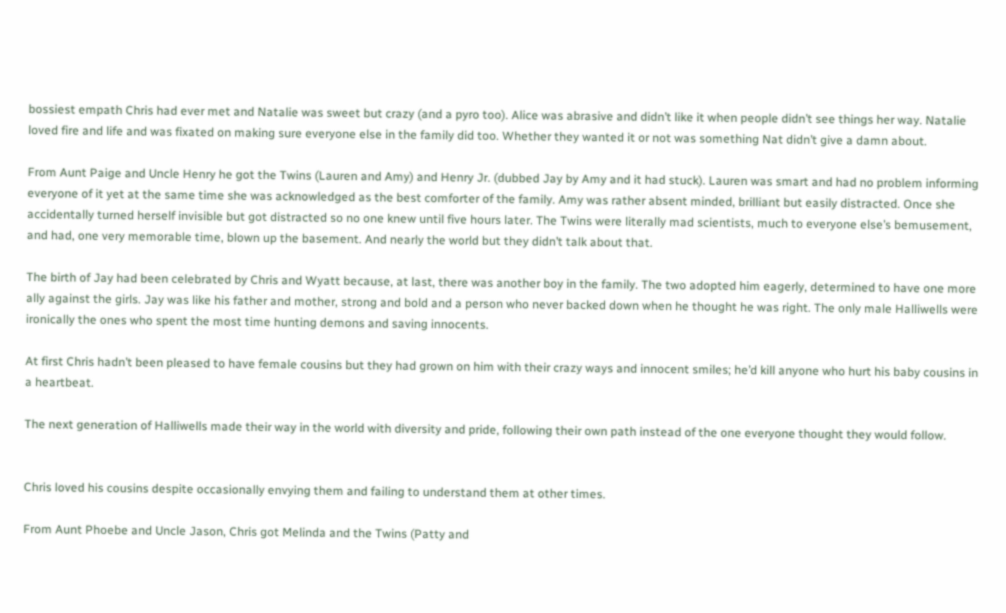bossiest empath Chris had ever met and Natalie was sweet but crazy (and a pyro too). Alice was abrasive and didn’t like it when people didn’t see things her way. Natalie loved fire and life and was fixated on making sure everyone else in the family did too. Whether they wanted it or not was something Nat didn’t give a damn about.

From Aunt Paige and Uncle Henry he got the Twins (Lauren and Amy) and Henry Jr. (dubbed Jay by Amy and it had stuck). Lauren was smart and had no problem informing everyone of it yet at the same time she was acknowledged as the best comforter of the family. Amy was rather absent minded, brilliant but easily distracted. Once she accidentally turned herself invisible but got distracted so no one knew until five hours later. The Twins were literally mad scientists, much to everyone else’s bemusement, and had, one very memorable time, blown up the basement. And nearly the world but they didn’t talk about that.

The birth of Jay had been celebrated by Chris and Wyatt because, at last, there was another boy in the family. The two adopted him eagerly, determined to have one more ally against the girls. Jay was like his father and mother, strong and bold and a person who never backed down when he thought he was right. The only male Halliwells were ironically the ones who spent the most time hunting demons and saving innocents.

At first Chris hadn’t been pleased to have female cousins but they had grown on him with their crazy ways and innocent smiles; he’d kill anyone who hurt his baby cousins in a heartbeat.

The next generation of Halliwells made their way in the world with diversity and pride, following their own path instead of the one everyone thought they would follow.


Chris loved his cousins despite occasionally envying them and failing to understand them at other times.

From Aunt Phoebe and Uncle Jason, Chris got Melinda and the Twins (Patty and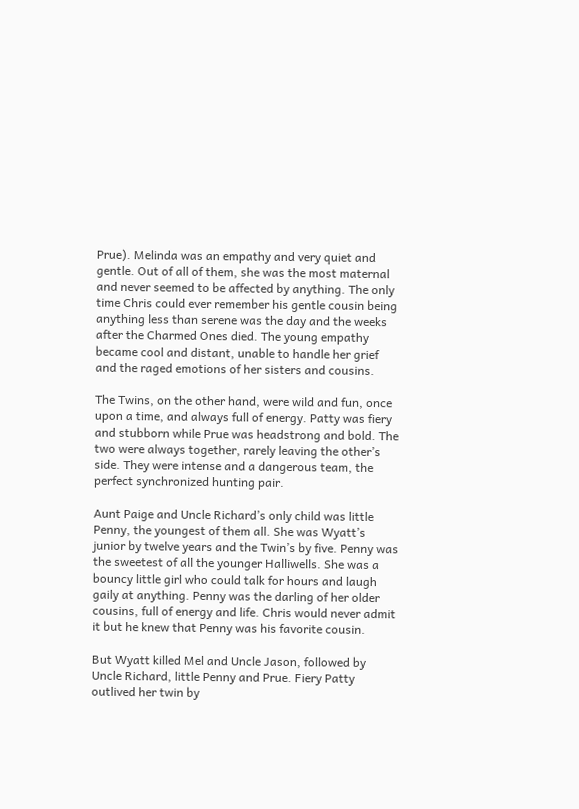Prue). Melinda was an empathy and very quiet and gentle. Out of all of them, she was the most maternal and never seemed to be affected by anything. The only time Chris could ever remember his gentle cousin being anything less than serene was the day and the weeks after the Charmed Ones died. The young empathy became cool and distant, unable to handle her grief and the raged emotions of her sisters and cousins.

The Twins, on the other hand, were wild and fun, once upon a time, and always full of energy. Patty was fiery and stubborn while Prue was headstrong and bold. The two were always together, rarely leaving the other’s side. They were intense and a dangerous team, the perfect synchronized hunting pair.

Aunt Paige and Uncle Richard’s only child was little Penny, the youngest of them all. She was Wyatt’s junior by twelve years and the Twin’s by five. Penny was the sweetest of all the younger Halliwells. She was a bouncy little girl who could talk for hours and laugh gaily at anything. Penny was the darling of her older cousins, full of energy and life. Chris would never admit it but he knew that Penny was his favorite cousin.

But Wyatt killed Mel and Uncle Jason, followed by Uncle Richard, little Penny and Prue. Fiery Patty outlived her twin by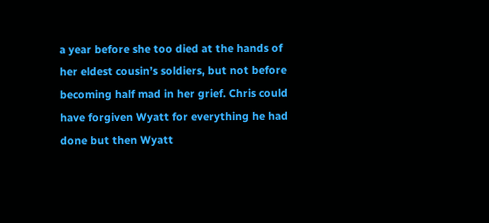a year before she too died at the hands of her eldest cousin’s soldiers, but not before becoming half mad in her grief. Chris could have forgiven Wyatt for everything he had done but then Wyatt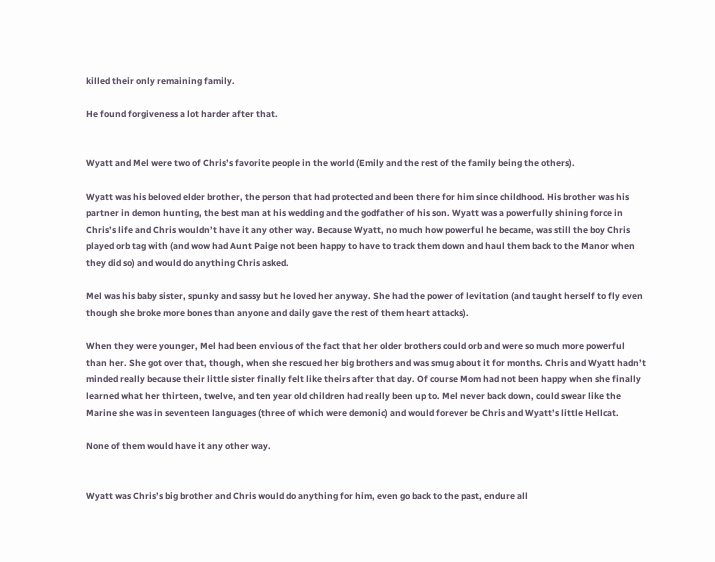killed their only remaining family.

He found forgiveness a lot harder after that.


Wyatt and Mel were two of Chris’s favorite people in the world (Emily and the rest of the family being the others).

Wyatt was his beloved elder brother, the person that had protected and been there for him since childhood. His brother was his partner in demon hunting, the best man at his wedding and the godfather of his son. Wyatt was a powerfully shining force in Chris’s life and Chris wouldn’t have it any other way. Because Wyatt, no much how powerful he became, was still the boy Chris played orb tag with (and wow had Aunt Paige not been happy to have to track them down and haul them back to the Manor when they did so) and would do anything Chris asked.

Mel was his baby sister, spunky and sassy but he loved her anyway. She had the power of levitation (and taught herself to fly even though she broke more bones than anyone and daily gave the rest of them heart attacks).

When they were younger, Mel had been envious of the fact that her older brothers could orb and were so much more powerful than her. She got over that, though, when she rescued her big brothers and was smug about it for months. Chris and Wyatt hadn’t minded really because their little sister finally felt like theirs after that day. Of course Mom had not been happy when she finally learned what her thirteen, twelve, and ten year old children had really been up to. Mel never back down, could swear like the Marine she was in seventeen languages (three of which were demonic) and would forever be Chris and Wyatt’s little Hellcat.

None of them would have it any other way.


Wyatt was Chris’s big brother and Chris would do anything for him, even go back to the past, endure all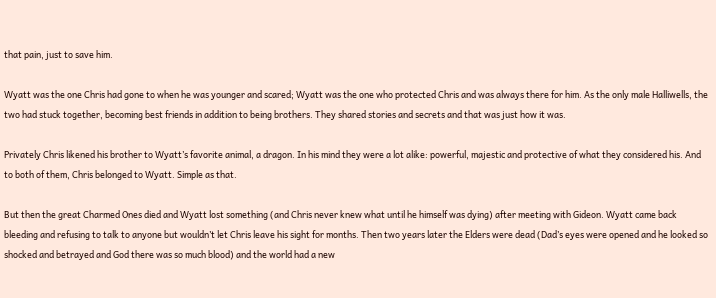that pain, just to save him.

Wyatt was the one Chris had gone to when he was younger and scared; Wyatt was the one who protected Chris and was always there for him. As the only male Halliwells, the two had stuck together, becoming best friends in addition to being brothers. They shared stories and secrets and that was just how it was.

Privately Chris likened his brother to Wyatt’s favorite animal, a dragon. In his mind they were a lot alike: powerful, majestic and protective of what they considered his. And to both of them, Chris belonged to Wyatt. Simple as that.

But then the great Charmed Ones died and Wyatt lost something (and Chris never knew what until he himself was dying) after meeting with Gideon. Wyatt came back bleeding and refusing to talk to anyone but wouldn’t let Chris leave his sight for months. Then two years later the Elders were dead (Dad’s eyes were opened and he looked so shocked and betrayed and God there was so much blood) and the world had a new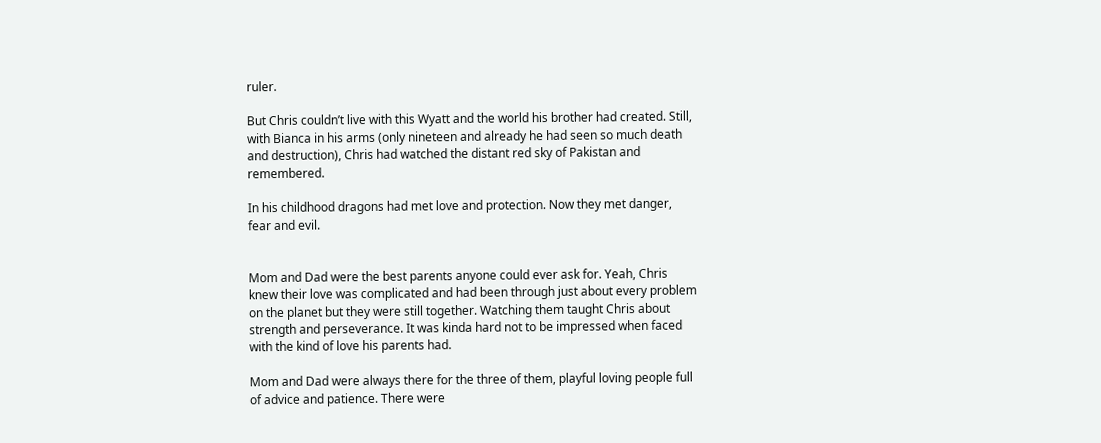ruler.

But Chris couldn’t live with this Wyatt and the world his brother had created. Still, with Bianca in his arms (only nineteen and already he had seen so much death and destruction), Chris had watched the distant red sky of Pakistan and remembered.

In his childhood dragons had met love and protection. Now they met danger, fear and evil.


Mom and Dad were the best parents anyone could ever ask for. Yeah, Chris knew their love was complicated and had been through just about every problem on the planet but they were still together. Watching them taught Chris about strength and perseverance. It was kinda hard not to be impressed when faced with the kind of love his parents had.

Mom and Dad were always there for the three of them, playful loving people full of advice and patience. There were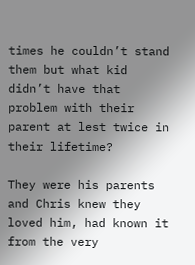times he couldn’t stand them but what kid didn’t have that problem with their parent at lest twice in their lifetime?

They were his parents and Chris knew they loved him, had known it from the very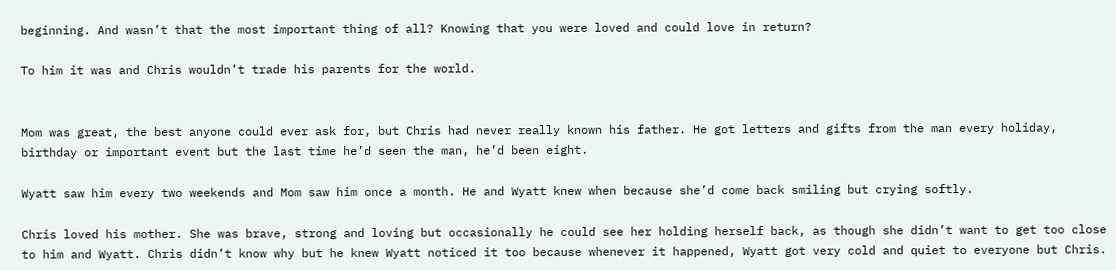beginning. And wasn’t that the most important thing of all? Knowing that you were loved and could love in return?

To him it was and Chris wouldn’t trade his parents for the world.


Mom was great, the best anyone could ever ask for, but Chris had never really known his father. He got letters and gifts from the man every holiday, birthday or important event but the last time he’d seen the man, he’d been eight.

Wyatt saw him every two weekends and Mom saw him once a month. He and Wyatt knew when because she’d come back smiling but crying softly.

Chris loved his mother. She was brave, strong and loving but occasionally he could see her holding herself back, as though she didn’t want to get too close to him and Wyatt. Chris didn’t know why but he knew Wyatt noticed it too because whenever it happened, Wyatt got very cold and quiet to everyone but Chris.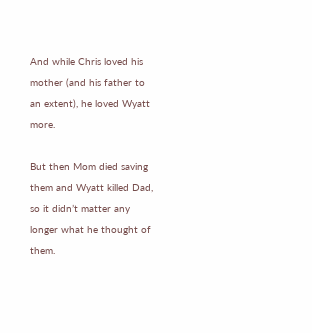And while Chris loved his mother (and his father to an extent), he loved Wyatt more.

But then Mom died saving them and Wyatt killed Dad, so it didn’t matter any longer what he thought of them.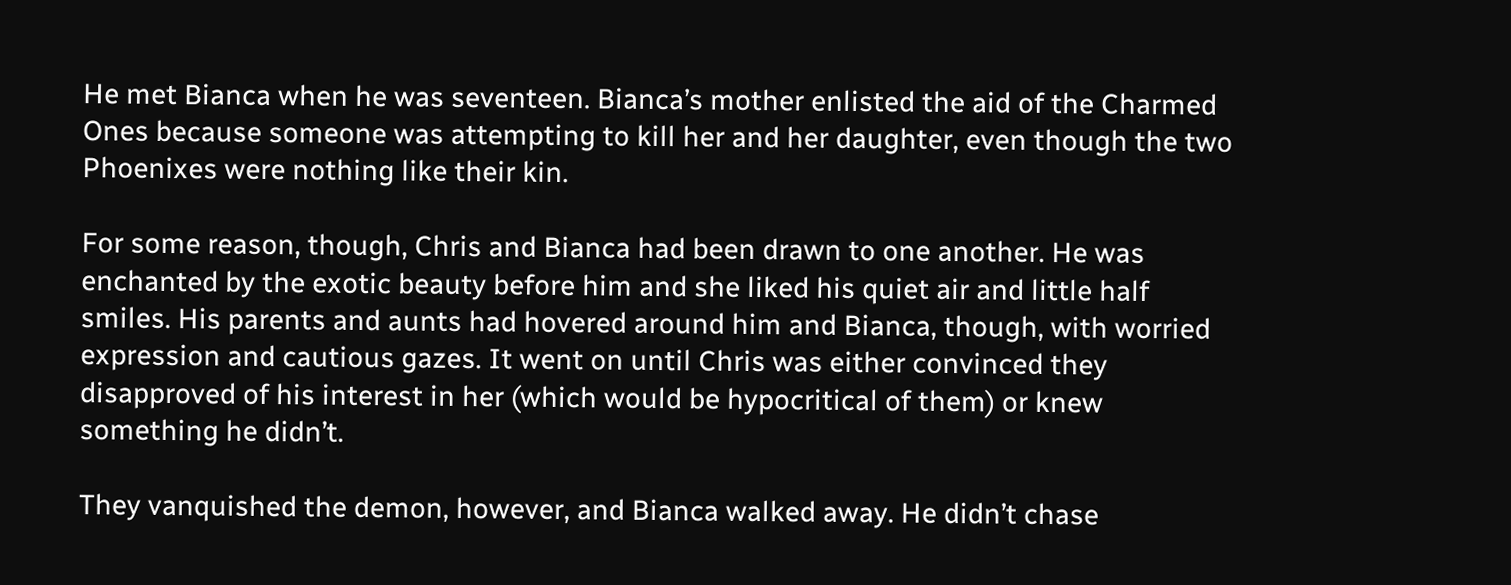He met Bianca when he was seventeen. Bianca’s mother enlisted the aid of the Charmed Ones because someone was attempting to kill her and her daughter, even though the two Phoenixes were nothing like their kin.

For some reason, though, Chris and Bianca had been drawn to one another. He was enchanted by the exotic beauty before him and she liked his quiet air and little half smiles. His parents and aunts had hovered around him and Bianca, though, with worried expression and cautious gazes. It went on until Chris was either convinced they disapproved of his interest in her (which would be hypocritical of them) or knew something he didn’t.

They vanquished the demon, however, and Bianca walked away. He didn’t chase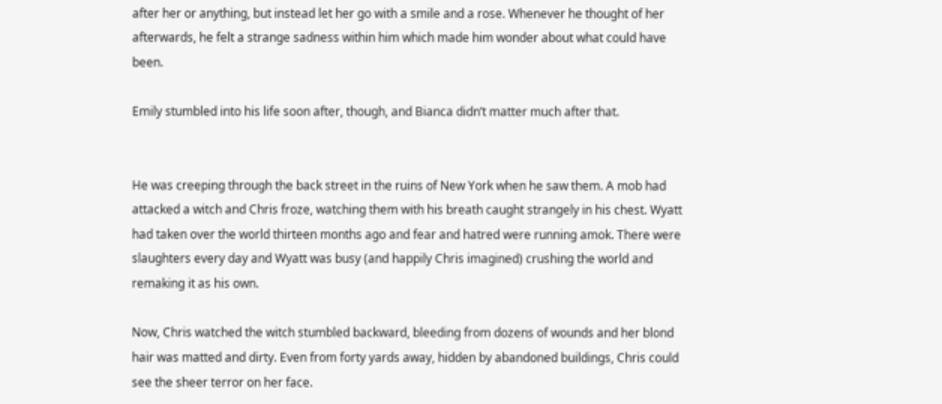after her or anything, but instead let her go with a smile and a rose. Whenever he thought of her afterwards, he felt a strange sadness within him which made him wonder about what could have been.

Emily stumbled into his life soon after, though, and Bianca didn’t matter much after that.


He was creeping through the back street in the ruins of New York when he saw them. A mob had attacked a witch and Chris froze, watching them with his breath caught strangely in his chest. Wyatt had taken over the world thirteen months ago and fear and hatred were running amok. There were slaughters every day and Wyatt was busy (and happily Chris imagined) crushing the world and remaking it as his own.

Now, Chris watched the witch stumbled backward, bleeding from dozens of wounds and her blond hair was matted and dirty. Even from forty yards away, hidden by abandoned buildings, Chris could see the sheer terror on her face.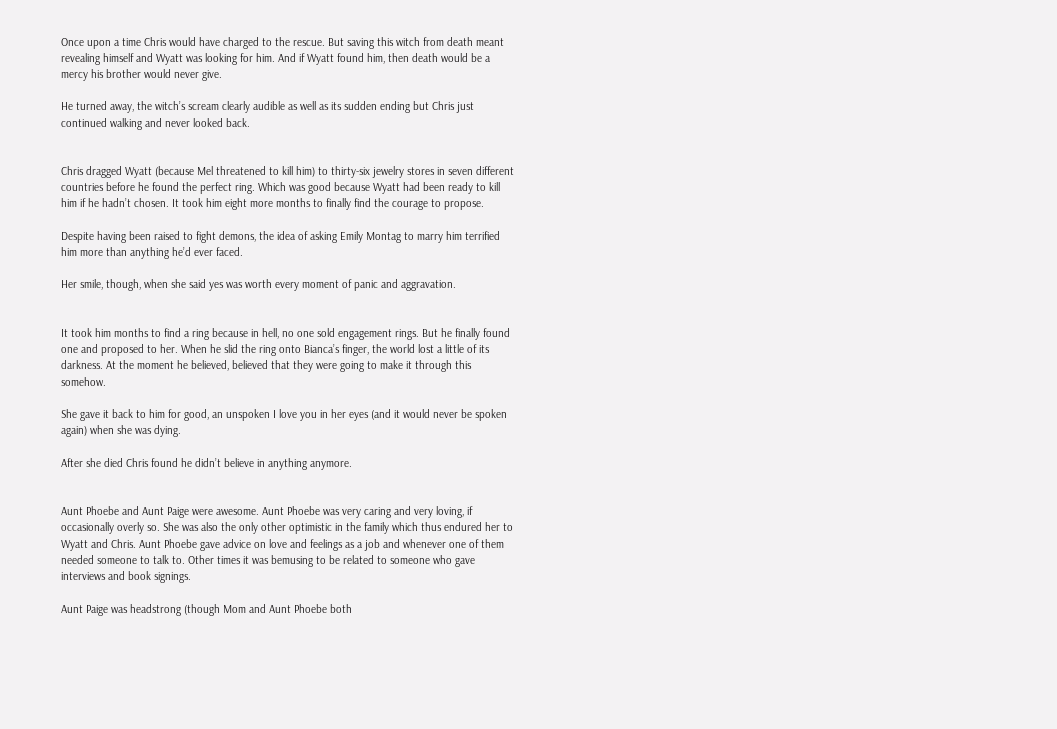Once upon a time Chris would have charged to the rescue. But saving this witch from death meant revealing himself and Wyatt was looking for him. And if Wyatt found him, then death would be a mercy his brother would never give.

He turned away, the witch’s scream clearly audible as well as its sudden ending but Chris just continued walking and never looked back.


Chris dragged Wyatt (because Mel threatened to kill him) to thirty-six jewelry stores in seven different countries before he found the perfect ring. Which was good because Wyatt had been ready to kill him if he hadn’t chosen. It took him eight more months to finally find the courage to propose.

Despite having been raised to fight demons, the idea of asking Emily Montag to marry him terrified him more than anything he’d ever faced.

Her smile, though, when she said yes was worth every moment of panic and aggravation.


It took him months to find a ring because in hell, no one sold engagement rings. But he finally found one and proposed to her. When he slid the ring onto Bianca’s finger, the world lost a little of its darkness. At the moment he believed, believed that they were going to make it through this somehow.

She gave it back to him for good, an unspoken I love you in her eyes (and it would never be spoken again) when she was dying.

After she died Chris found he didn’t believe in anything anymore.


Aunt Phoebe and Aunt Paige were awesome. Aunt Phoebe was very caring and very loving, if occasionally overly so. She was also the only other optimistic in the family which thus endured her to Wyatt and Chris. Aunt Phoebe gave advice on love and feelings as a job and whenever one of them needed someone to talk to. Other times it was bemusing to be related to someone who gave interviews and book signings.

Aunt Paige was headstrong (though Mom and Aunt Phoebe both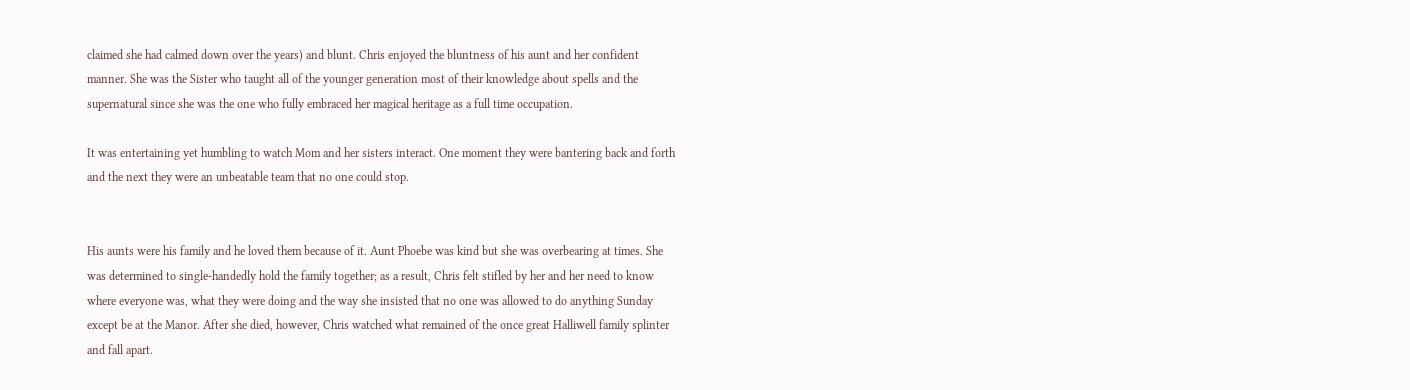claimed she had calmed down over the years) and blunt. Chris enjoyed the bluntness of his aunt and her confident manner. She was the Sister who taught all of the younger generation most of their knowledge about spells and the supernatural since she was the one who fully embraced her magical heritage as a full time occupation.

It was entertaining yet humbling to watch Mom and her sisters interact. One moment they were bantering back and forth and the next they were an unbeatable team that no one could stop.


His aunts were his family and he loved them because of it. Aunt Phoebe was kind but she was overbearing at times. She was determined to single-handedly hold the family together; as a result, Chris felt stifled by her and her need to know where everyone was, what they were doing and the way she insisted that no one was allowed to do anything Sunday except be at the Manor. After she died, however, Chris watched what remained of the once great Halliwell family splinter and fall apart.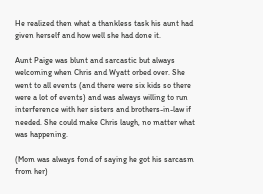He realized then what a thankless task his aunt had given herself and how well she had done it.

Aunt Paige was blunt and sarcastic but always welcoming when Chris and Wyatt orbed over. She went to all events (and there were six kids so there were a lot of events) and was always willing to run interference with her sisters and brothers-in-law if needed. She could make Chris laugh, no matter what was happening.

(Mom was always fond of saying he got his sarcasm from her)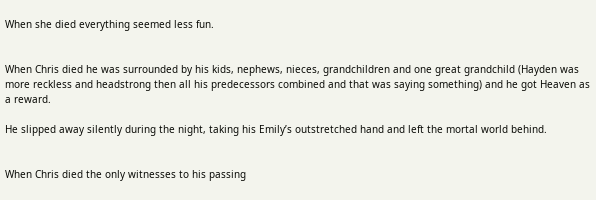When she died everything seemed less fun.


When Chris died he was surrounded by his kids, nephews, nieces, grandchildren and one great grandchild (Hayden was more reckless and headstrong then all his predecessors combined and that was saying something) and he got Heaven as a reward.

He slipped away silently during the night, taking his Emily’s outstretched hand and left the mortal world behind.


When Chris died the only witnesses to his passing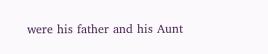were his father and his Aunt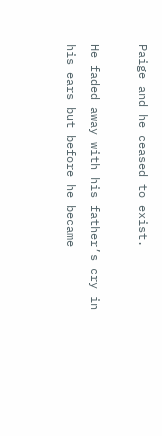Paige and he ceased to exist.

He faded away with his father’s cry in his ears but before he became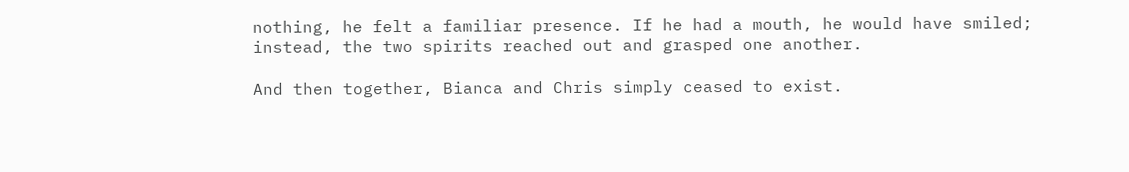nothing, he felt a familiar presence. If he had a mouth, he would have smiled; instead, the two spirits reached out and grasped one another.

And then together, Bianca and Chris simply ceased to exist.